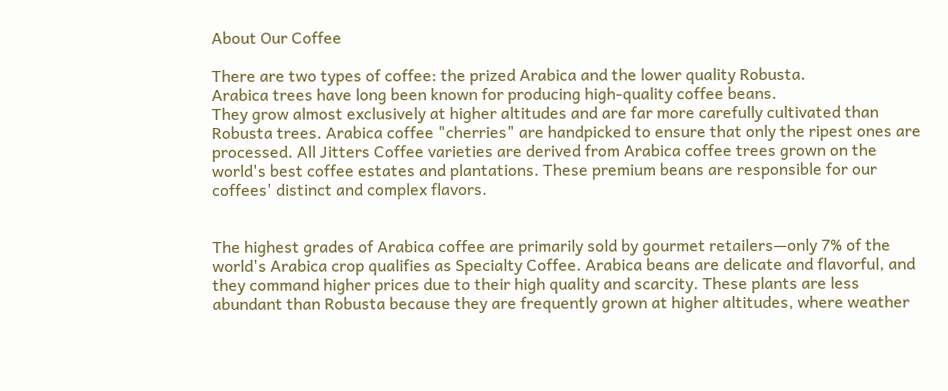About Our Coffee

There are two types of coffee: the prized Arabica and the lower quality Robusta.
Arabica trees have long been known for producing high-quality coffee beans.
They grow almost exclusively at higher altitudes and are far more carefully cultivated than Robusta trees. Arabica coffee "cherries" are handpicked to ensure that only the ripest ones are processed. All Jitters Coffee varieties are derived from Arabica coffee trees grown on the world's best coffee estates and plantations. These premium beans are responsible for our coffees' distinct and complex flavors.


The highest grades of Arabica coffee are primarily sold by gourmet retailers—only 7% of the world's Arabica crop qualifies as Specialty Coffee. Arabica beans are delicate and flavorful, and they command higher prices due to their high quality and scarcity. These plants are less abundant than Robusta because they are frequently grown at higher altitudes, where weather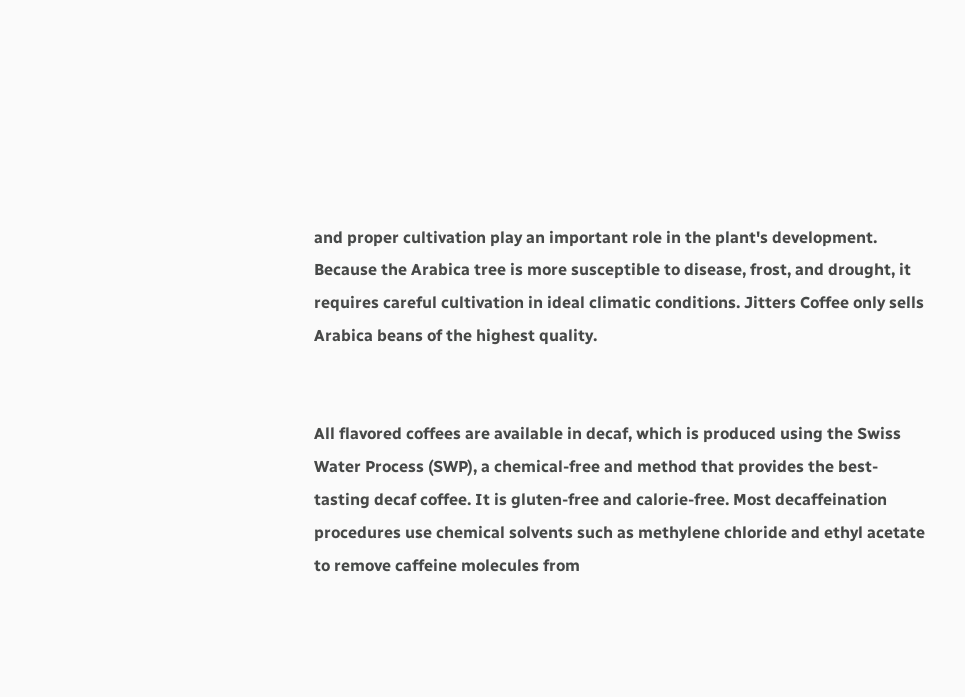and proper cultivation play an important role in the plant's development. Because the Arabica tree is more susceptible to disease, frost, and drought, it requires careful cultivation in ideal climatic conditions. Jitters Coffee only sells Arabica beans of the highest quality.


All flavored coffees are available in decaf, which is produced using the Swiss Water Process (SWP), a chemical-free and method that provides the best-tasting decaf coffee. It is gluten-free and calorie-free. Most decaffeination procedures use chemical solvents such as methylene chloride and ethyl acetate to remove caffeine molecules from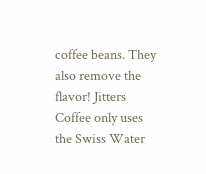coffee beans. They also remove the flavor! Jitters Coffee only uses the Swiss Water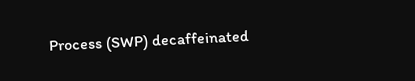Process (SWP) decaffeinated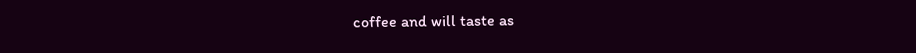coffee and will taste as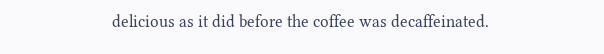delicious as it did before the coffee was decaffeinated.